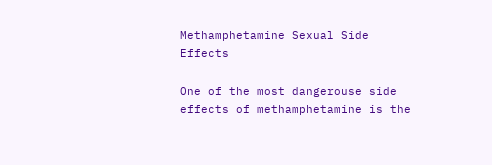Methamphetamine Sexual Side Effects

One of the most dangerouse side effects of methamphetamine is the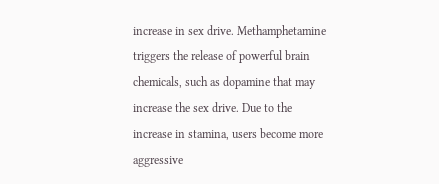increase in sex drive. Methamphetamine triggers the release of powerful brain chemicals, such as dopamine that may increase the sex drive. Due to the increase in stamina, users become more aggressive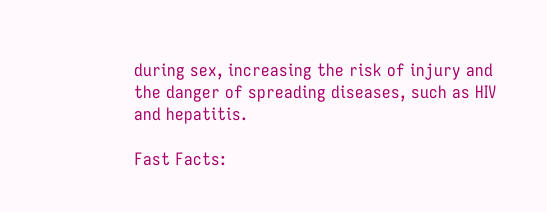during sex, increasing the risk of injury and the danger of spreading diseases, such as HIV and hepatitis.

Fast Facts: